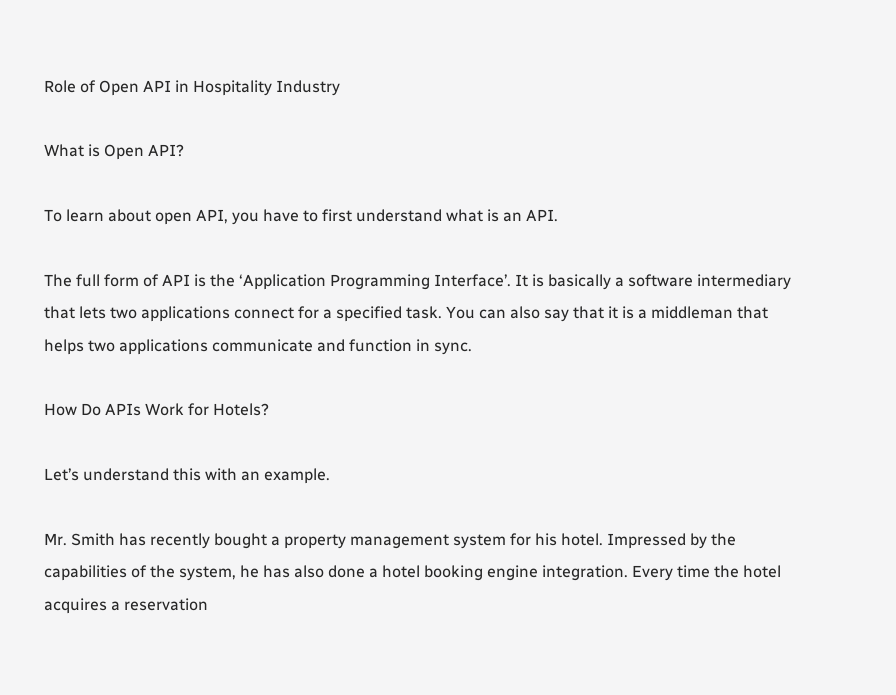Role of Open API in Hospitality Industry

What is Open API?

To learn about open API, you have to first understand what is an API.

The full form of API is the ‘Application Programming Interface’. It is basically a software intermediary that lets two applications connect for a specified task. You can also say that it is a middleman that helps two applications communicate and function in sync.

How Do APIs Work for Hotels?

Let’s understand this with an example.

Mr. Smith has recently bought a property management system for his hotel. Impressed by the capabilities of the system, he has also done a hotel booking engine integration. Every time the hotel acquires a reservation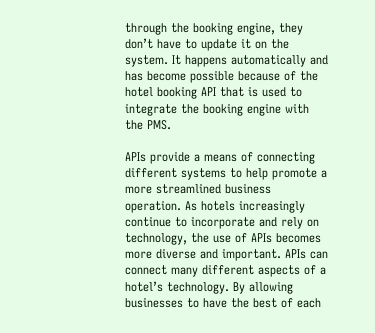through the booking engine, they don’t have to update it on the system. It happens automatically and has become possible because of the hotel booking API that is used to integrate the booking engine with the PMS.

APIs provide a means of connecting different systems to help promote a more streamlined business operation. As hotels increasingly continue to incorporate and rely on technology, the use of APIs becomes more diverse and important. APIs can connect many different aspects of a hotel’s technology. By allowing businesses to have the best of each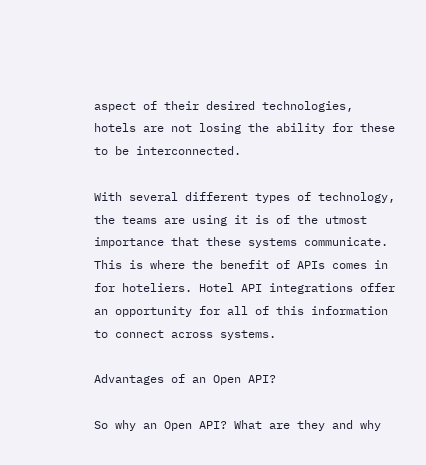aspect of their desired technologies, hotels are not losing the ability for these to be interconnected.

With several different types of technology, the teams are using it is of the utmost importance that these systems communicate. This is where the benefit of APIs comes in for hoteliers. Hotel API integrations offer an opportunity for all of this information to connect across systems.

Advantages of an Open API?

So why an Open API? What are they and why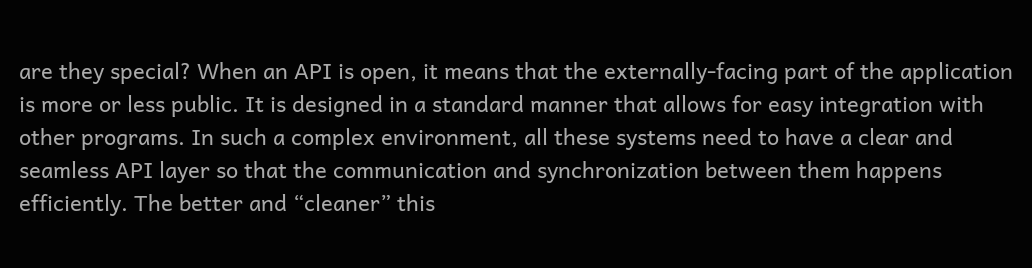are they special? When an API is open, it means that the externally-facing part of the application is more or less public. It is designed in a standard manner that allows for easy integration with other programs. In such a complex environment, all these systems need to have a clear and seamless API layer so that the communication and synchronization between them happens efficiently. The better and “cleaner” this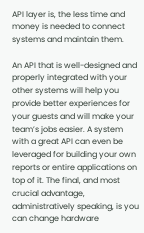API layer is, the less time and money is needed to connect systems and maintain them.

An API that is well-designed and properly integrated with your other systems will help you provide better experiences for your guests and will make your team’s jobs easier. A system with a great API can even be leveraged for building your own reports or entire applications on top of it. The final, and most crucial advantage, administratively speaking, is you can change hardware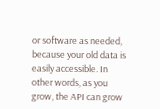or software as needed, because your old data is easily accessible. In other words, as you grow, the API can grow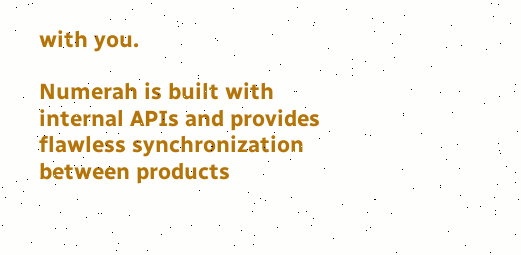with you.

Numerah is built with internal APIs and provides flawless synchronization between products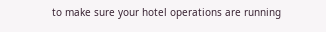to make sure your hotel operations are running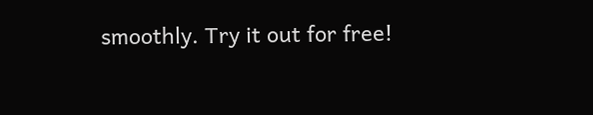smoothly. Try it out for free!